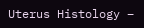Uterus Histology –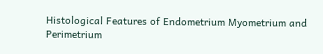Histological Features of Endometrium Myometrium and Perimetrium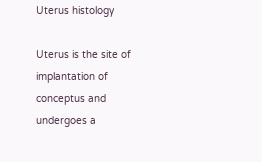Uterus histology

Uterus is the site of implantation of conceptus and undergoes a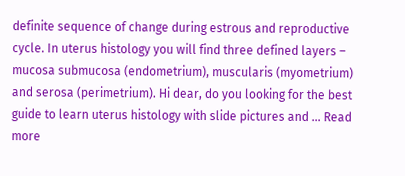definite sequence of change during estrous and reproductive cycle. In uterus histology you will find three defined layers – mucosa submucosa (endometrium), muscularis (myometrium) and serosa (perimetrium). Hi dear, do you looking for the best guide to learn uterus histology with slide pictures and … Read more